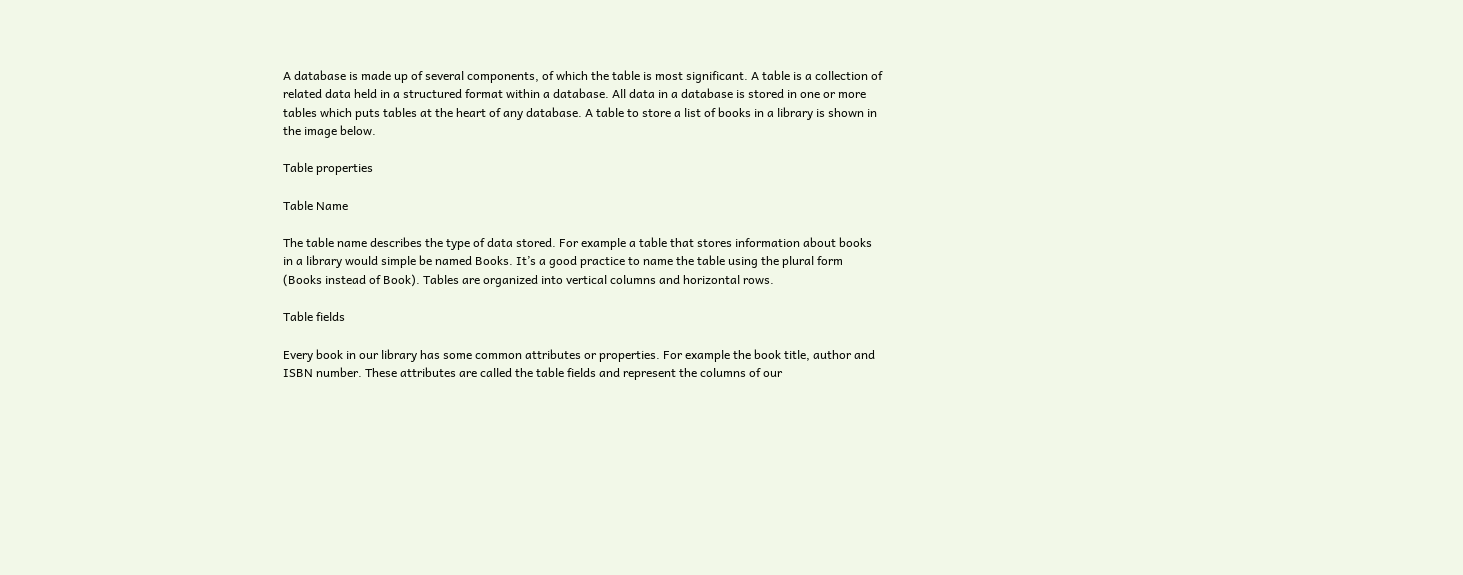A database is made up of several components, of which the table is most significant. A table is a collection of related data held in a structured format within a database. All data in a database is stored in one or more tables which puts tables at the heart of any database. A table to store a list of books in a library is shown in the image below.

Table properties

Table Name

The table name describes the type of data stored. For example a table that stores information about books in a library would simple be named Books. It’s a good practice to name the table using the plural form (Books instead of Book). Tables are organized into vertical columns and horizontal rows.

Table fields

Every book in our library has some common attributes or properties. For example the book title, author and ISBN number. These attributes are called the table fields and represent the columns of our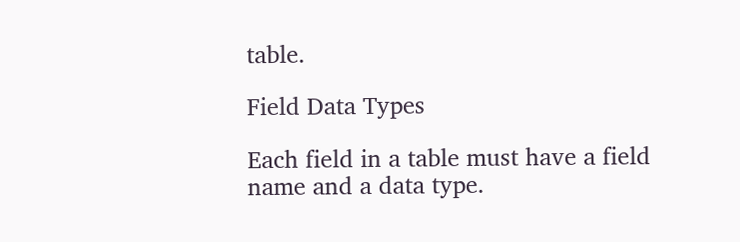table.

Field Data Types

Each field in a table must have a field name and a data type.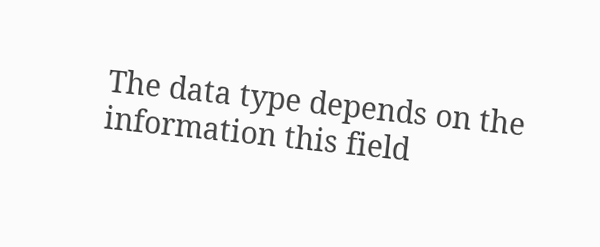The data type depends on the information this field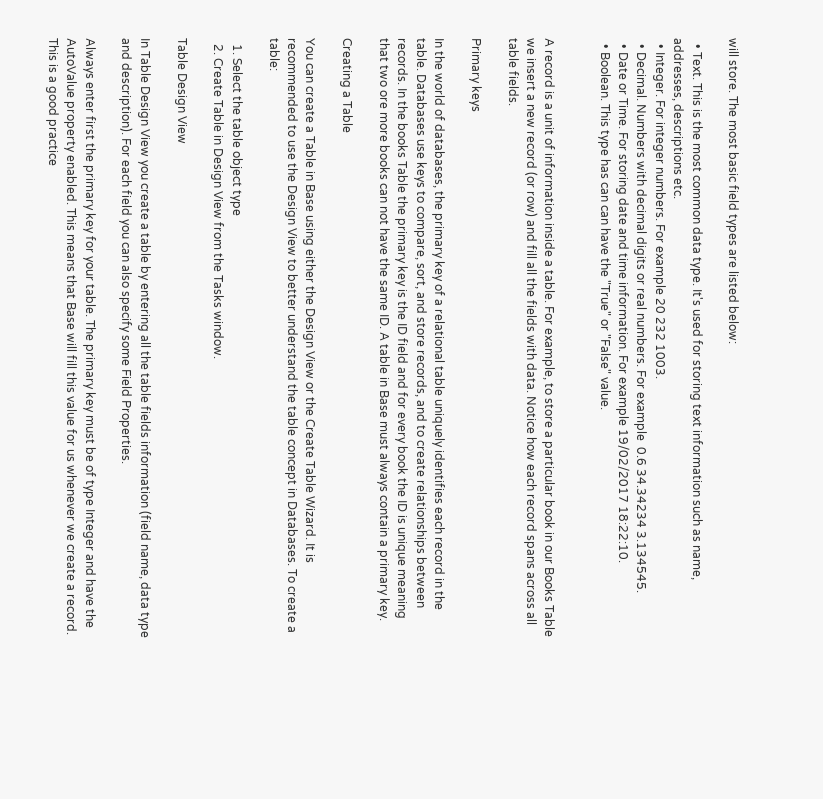will store. The most basic field types are listed below:

  • Text. This is the most common data type. It's used for storing text information such as name, addresses, descriptions etc.
  • Integer. For integer numbers. For example 20 232 1003.
  • Decimal. Numbers with decimal digits or real numbers. For example  0.6 34.34234 3.134545.
  • Date or Time. For storing date and time information. For example 19/02/2017 18:22:10.
  • Boolean. This type has can can have the "True" or "False" value.


A record is a unit of information inside a table. For example, to store a particular book in our Books Table we insert a new record (or row) and fill all the fields with data. Notice how each record spans across all table fields.

Primary keys

In the world of databases, the primary key of a relational table uniquely identifies each record in the table. Databases use keys to compare, sort, and store records, and to create relationships between records. In the books Table the primary key is the ID field and for every book the ID is unique meaning that two ore more books can not have the same ID. A table in Base must always contain a primary key.

Creating a Table

You can create a Table in Base using either the Design View or the Create Table Wizard. It is recommended to use the Design View to better understand the table concept in Databases. To create a table:

  1. Select the table object type
  2. Create Table in Design View from the Tasks window.

Table Design View

In Table Design View you create a table by entering all the table fields information (field name, data type and description). For each field you can also specify some Field Properties.

Always enter first the primary key for your table. The primary key must be of type Integer and have the AutoValue property enabled. This means that Base will fill this value for us whenever we create a record. This is a good practice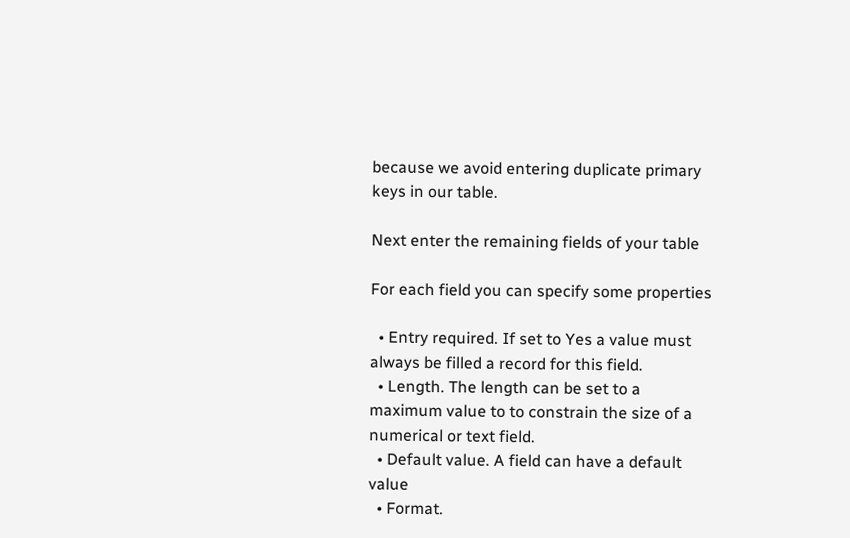because we avoid entering duplicate primary keys in our table.

Next enter the remaining fields of your table

For each field you can specify some properties

  • Entry required. If set to Yes a value must always be filled a record for this field.
  • Length. The length can be set to a maximum value to to constrain the size of a numerical or text field.
  • Default value. A field can have a default value
  • Format.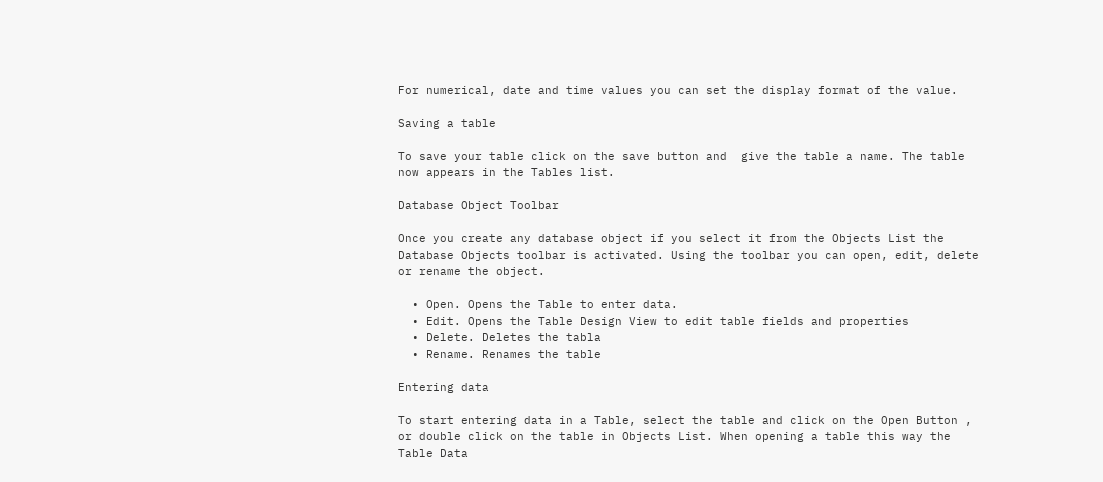For numerical, date and time values you can set the display format of the value.

Saving a table

To save your table click on the save button and  give the table a name. The table now appears in the Tables list.

Database Object Toolbar

Once you create any database object if you select it from the Objects List the Database Objects toolbar is activated. Using the toolbar you can open, edit, delete or rename the object.

  • Open. Opens the Table to enter data.
  • Edit. Opens the Table Design View to edit table fields and properties
  • Delete. Deletes the tabla
  • Rename. Renames the table

Entering data

To start entering data in a Table, select the table and click on the Open Button , or double click on the table in Objects List. When opening a table this way the Table Data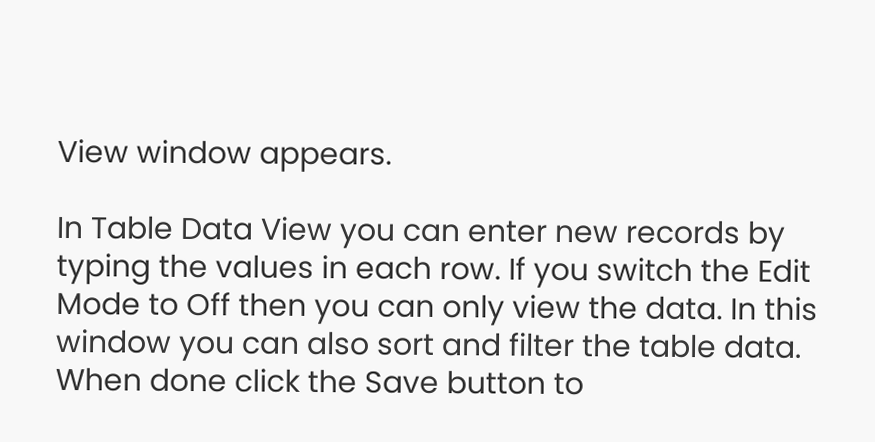View window appears.

In Table Data View you can enter new records by typing the values in each row. If you switch the Edit Mode to Off then you can only view the data. In this window you can also sort and filter the table data. When done click the Save button to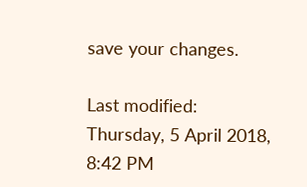save your changes.

Last modified: Thursday, 5 April 2018, 8:42 PM